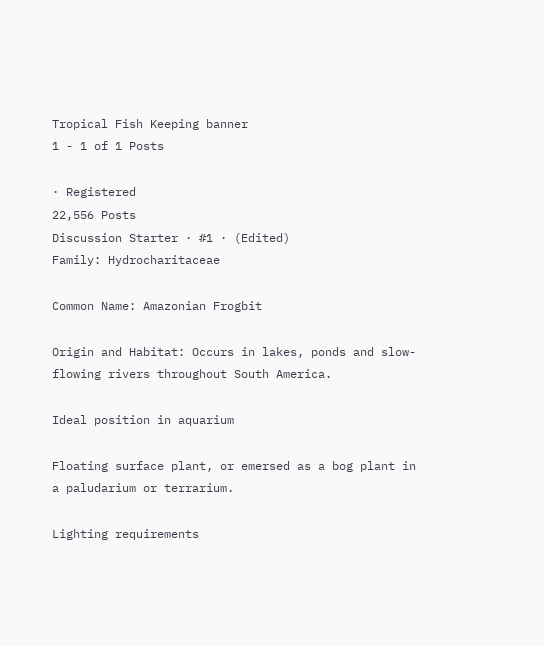Tropical Fish Keeping banner
1 - 1 of 1 Posts

· Registered
22,556 Posts
Discussion Starter · #1 · (Edited)
Family: Hydrocharitaceae

Common Name: Amazonian Frogbit

Origin and Habitat: Occurs in lakes, ponds and slow-flowing rivers throughout South America.

Ideal position in aquarium

Floating surface plant, or emersed as a bog plant in a paludarium or terrarium.

Lighting requirements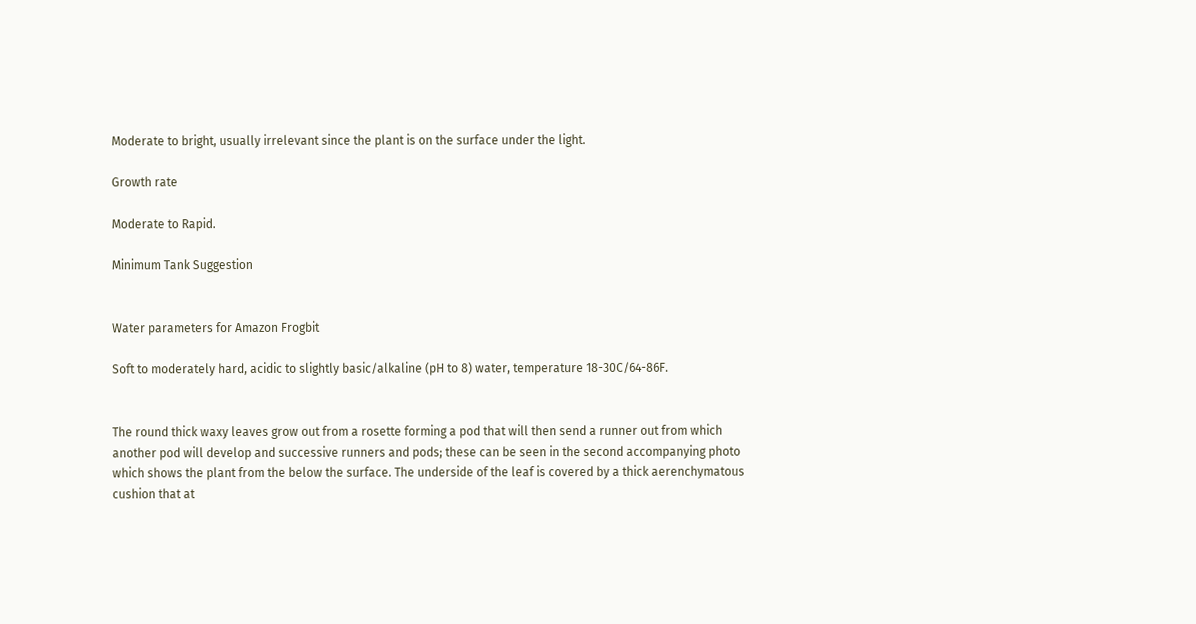Moderate to bright, usually irrelevant since the plant is on the surface under the light.

Growth rate

Moderate to Rapid.

Minimum Tank Suggestion


Water parameters for Amazon Frogbit

Soft to moderately hard, acidic to slightly basic/alkaline (pH to 8) water, temperature 18-30C/64-86F.


The round thick waxy leaves grow out from a rosette forming a pod that will then send a runner out from which another pod will develop and successive runners and pods; these can be seen in the second accompanying photo which shows the plant from the below the surface. The underside of the leaf is covered by a thick aerenchymatous cushion that at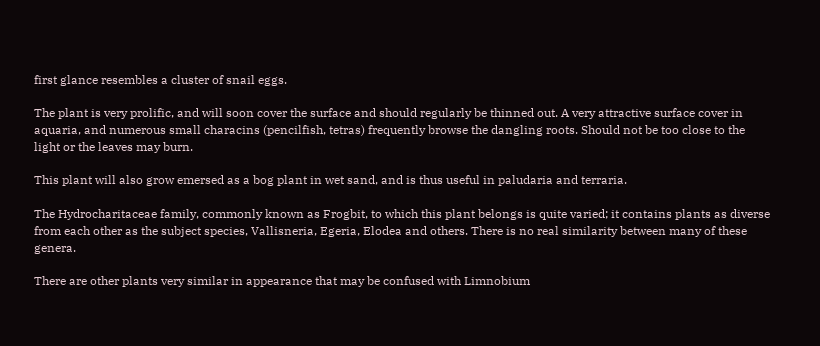first glance resembles a cluster of snail eggs.

The plant is very prolific, and will soon cover the surface and should regularly be thinned out. A very attractive surface cover in aquaria, and numerous small characins (pencilfish, tetras) frequently browse the dangling roots. Should not be too close to the light or the leaves may burn.

This plant will also grow emersed as a bog plant in wet sand, and is thus useful in paludaria and terraria.

The Hydrocharitaceae family, commonly known as Frogbit, to which this plant belongs is quite varied; it contains plants as diverse from each other as the subject species, Vallisneria, Egeria, Elodea and others. There is no real similarity between many of these genera.

There are other plants very similar in appearance that may be confused with Limnobium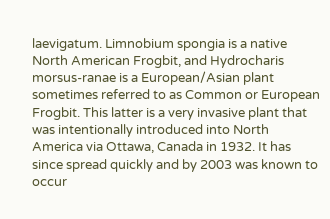laevigatum. Limnobium spongia is a native North American Frogbit, and Hydrocharis morsus-ranae is a European/Asian plant sometimes referred to as Common or European Frogbit. This latter is a very invasive plant that was intentionally introduced into North America via Ottawa, Canada in 1932. It has since spread quickly and by 2003 was known to occur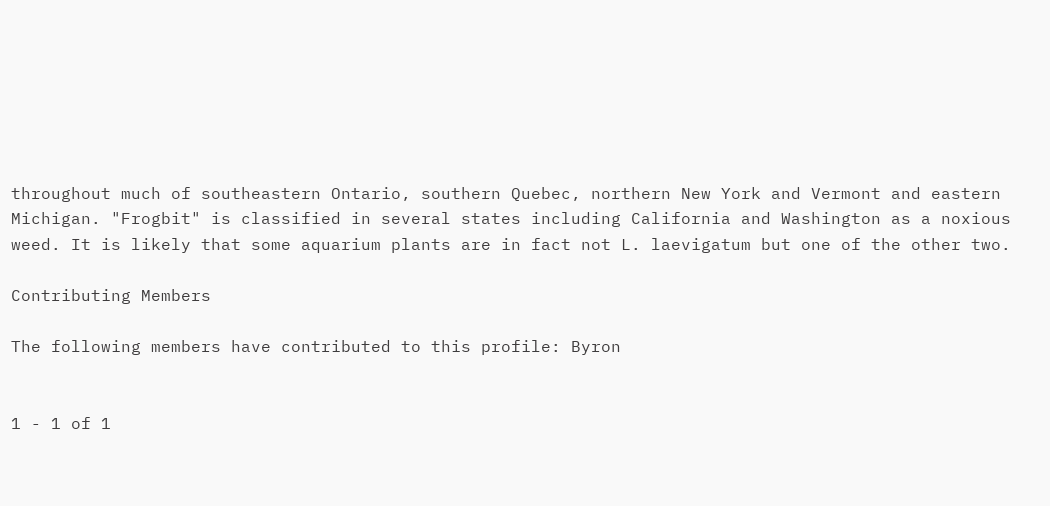throughout much of southeastern Ontario, southern Quebec, northern New York and Vermont and eastern Michigan. "Frogbit" is classified in several states including California and Washington as a noxious weed. It is likely that some aquarium plants are in fact not L. laevigatum but one of the other two.

Contributing Members

The following members have contributed to this profile: Byron


1 - 1 of 1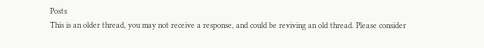Posts
This is an older thread, you may not receive a response, and could be reviving an old thread. Please consider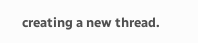creating a new thread.